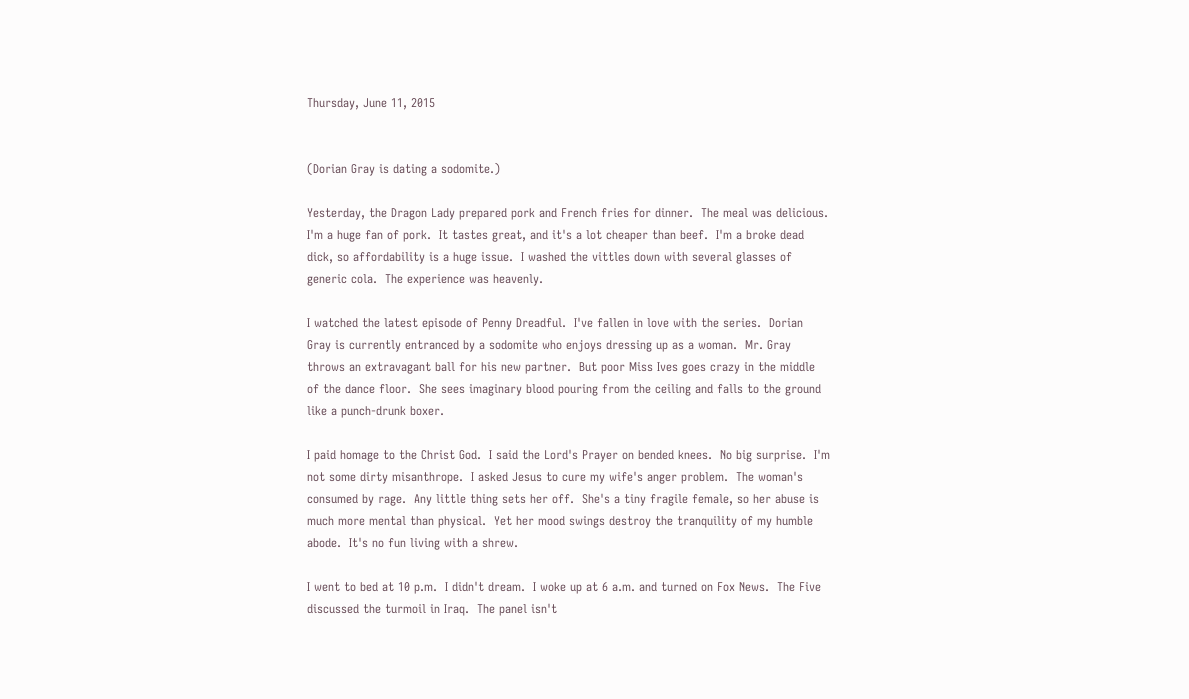Thursday, June 11, 2015


(Dorian Gray is dating a sodomite.)

Yesterday, the Dragon Lady prepared pork and French fries for dinner.  The meal was delicious.  I'm a huge fan of pork.  It tastes great, and it's a lot cheaper than beef.  I'm a broke dead dick, so affordability is a huge issue.  I washed the vittles down with several glasses of generic cola.  The experience was heavenly.

I watched the latest episode of Penny Dreadful.  I've fallen in love with the series.  Dorian Gray is currently entranced by a sodomite who enjoys dressing up as a woman.  Mr. Gray throws an extravagant ball for his new partner.  But poor Miss Ives goes crazy in the middle of the dance floor.  She sees imaginary blood pouring from the ceiling and falls to the ground like a punch-drunk boxer.

I paid homage to the Christ God.  I said the Lord's Prayer on bended knees.  No big surprise.  I'm not some dirty misanthrope.  I asked Jesus to cure my wife's anger problem.  The woman's consumed by rage.  Any little thing sets her off.  She's a tiny fragile female, so her abuse is much more mental than physical.  Yet her mood swings destroy the tranquility of my humble abode.  It's no fun living with a shrew.

I went to bed at 10 p.m.  I didn't dream.  I woke up at 6 a.m. and turned on Fox News.  The Five discussed the turmoil in Iraq.  The panel isn't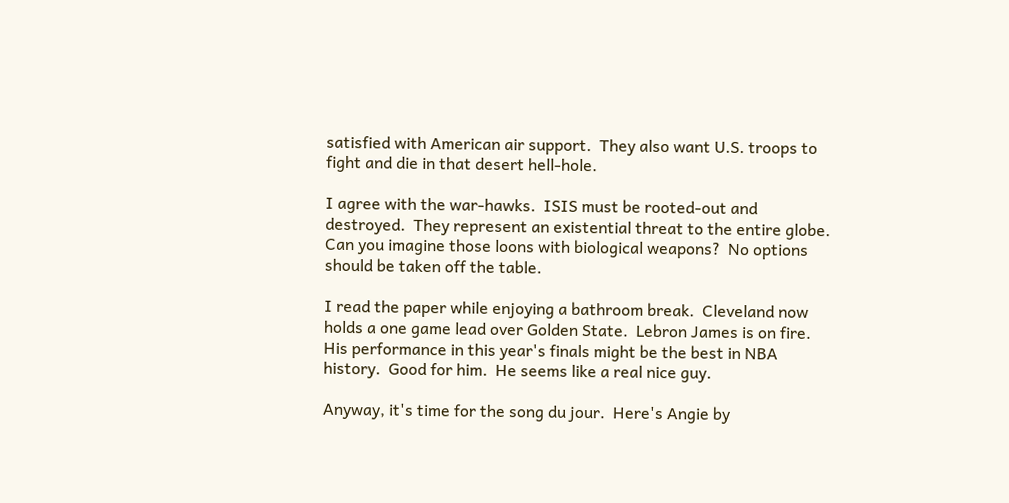satisfied with American air support.  They also want U.S. troops to fight and die in that desert hell-hole.

I agree with the war-hawks.  ISIS must be rooted-out and destroyed.  They represent an existential threat to the entire globe.  Can you imagine those loons with biological weapons?  No options should be taken off the table.

I read the paper while enjoying a bathroom break.  Cleveland now holds a one game lead over Golden State.  Lebron James is on fire.  His performance in this year's finals might be the best in NBA history.  Good for him.  He seems like a real nice guy.

Anyway, it's time for the song du jour.  Here's Angie by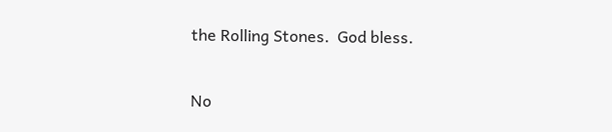the Rolling Stones.  God bless.

No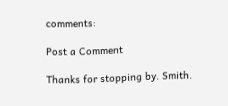comments:

Post a Comment

Thanks for stopping by. Smith.